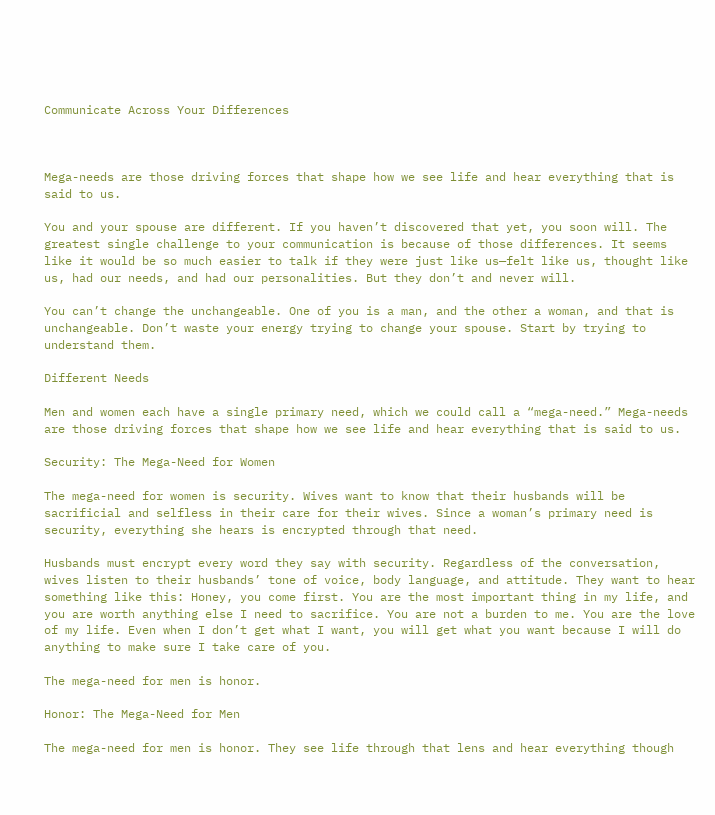Communicate Across Your Differences



Mega-needs are those driving forces that shape how we see life and hear everything that is said to us.

You and your spouse are different. If you haven’t discovered that yet, you soon will. The greatest single challenge to your communication is because of those differences. It seems like it would be so much easier to talk if they were just like us—felt like us, thought like us, had our needs, and had our personalities. But they don’t and never will.

You can’t change the unchangeable. One of you is a man, and the other a woman, and that is unchangeable. Don’t waste your energy trying to change your spouse. Start by trying to understand them.

Different Needs

Men and women each have a single primary need, which we could call a “mega-need.” Mega-needs are those driving forces that shape how we see life and hear everything that is said to us.

Security: The Mega-Need for Women

The mega-need for women is security. Wives want to know that their husbands will be sacrificial and selfless in their care for their wives. Since a woman’s primary need is security, everything she hears is encrypted through that need.

Husbands must encrypt every word they say with security. Regardless of the conversation, wives listen to their husbands’ tone of voice, body language, and attitude. They want to hear something like this: Honey, you come first. You are the most important thing in my life, and you are worth anything else I need to sacrifice. You are not a burden to me. You are the love of my life. Even when I don’t get what I want, you will get what you want because I will do anything to make sure I take care of you.

The mega-need for men is honor.

Honor: The Mega-Need for Men

The mega-need for men is honor. They see life through that lens and hear everything though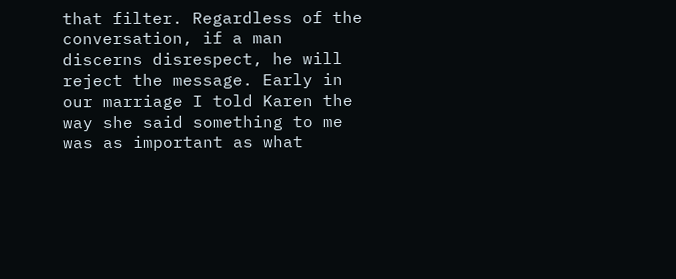that filter. Regardless of the conversation, if a man discerns disrespect, he will reject the message. Early in our marriage I told Karen the way she said something to me was as important as what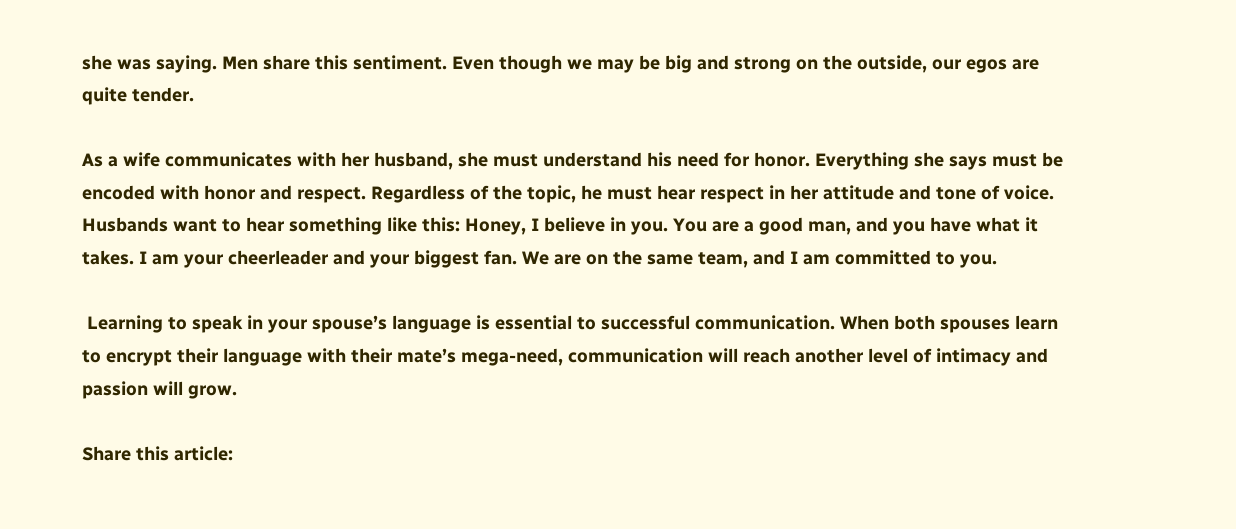she was saying. Men share this sentiment. Even though we may be big and strong on the outside, our egos are quite tender.

As a wife communicates with her husband, she must understand his need for honor. Everything she says must be encoded with honor and respect. Regardless of the topic, he must hear respect in her attitude and tone of voice. Husbands want to hear something like this: Honey, I believe in you. You are a good man, and you have what it takes. I am your cheerleader and your biggest fan. We are on the same team, and I am committed to you.

 Learning to speak in your spouse’s language is essential to successful communication. When both spouses learn to encrypt their language with their mate’s mega-need, communication will reach another level of intimacy and passion will grow.

Share this article: